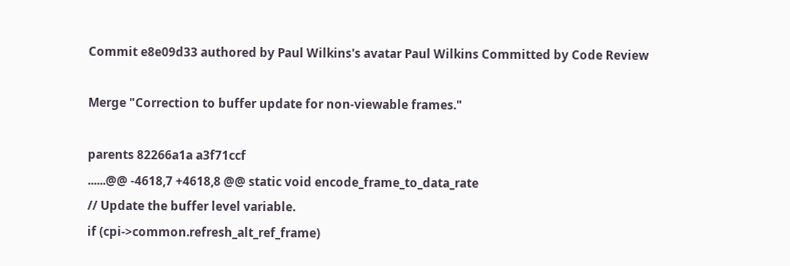Commit e8e09d33 authored by Paul Wilkins's avatar Paul Wilkins Committed by Code Review

Merge "Correction to buffer update for non-viewable frames."

parents 82266a1a a3f71ccf
......@@ -4618,7 +4618,8 @@ static void encode_frame_to_data_rate
// Update the buffer level variable.
if (cpi->common.refresh_alt_ref_frame)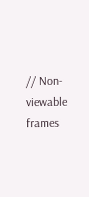// Non-viewable frames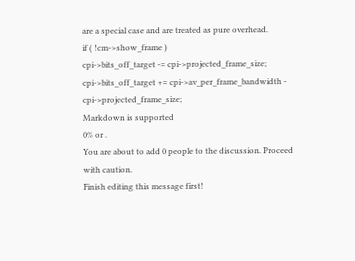are a special case and are treated as pure overhead.
if ( !cm->show_frame )
cpi->bits_off_target -= cpi->projected_frame_size;
cpi->bits_off_target += cpi->av_per_frame_bandwidth - cpi->projected_frame_size;
Markdown is supported
0% or .
You are about to add 0 people to the discussion. Proceed with caution.
Finish editing this message first!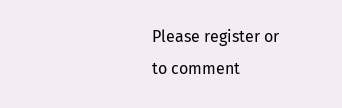Please register or to comment